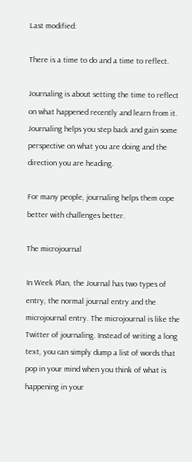Last modified:

There is a time to do and a time to reflect.

Journaling is about setting the time to reflect on what happened recently and learn from it. Journaling helps you step back and gain some perspective on what you are doing and the direction you are heading.

For many people, journaling helps them cope better with challenges better.

The microjournal

In Week Plan, the Journal has two types of entry, the normal journal entry and the microjournal entry. The microjournal is like the Twitter of journaling. Instead of writing a long text, you can simply dump a list of words that pop in your mind when you think of what is happening in your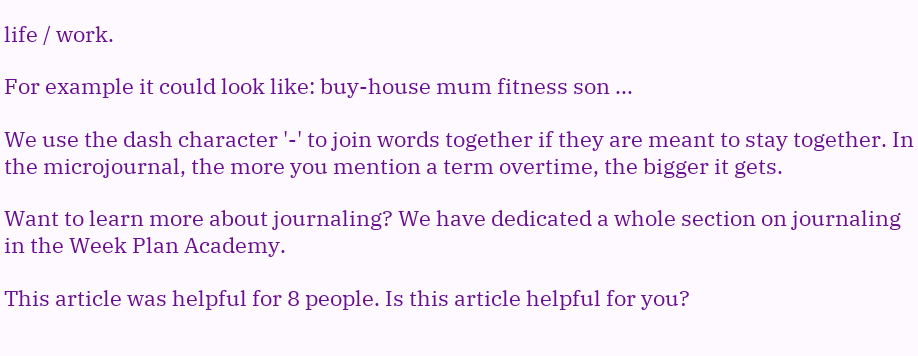life / work.

For example it could look like: buy-house mum fitness son ...

We use the dash character '-' to join words together if they are meant to stay together. In the microjournal, the more you mention a term overtime, the bigger it gets.

Want to learn more about journaling? We have dedicated a whole section on journaling in the Week Plan Academy.

This article was helpful for 8 people. Is this article helpful for you?